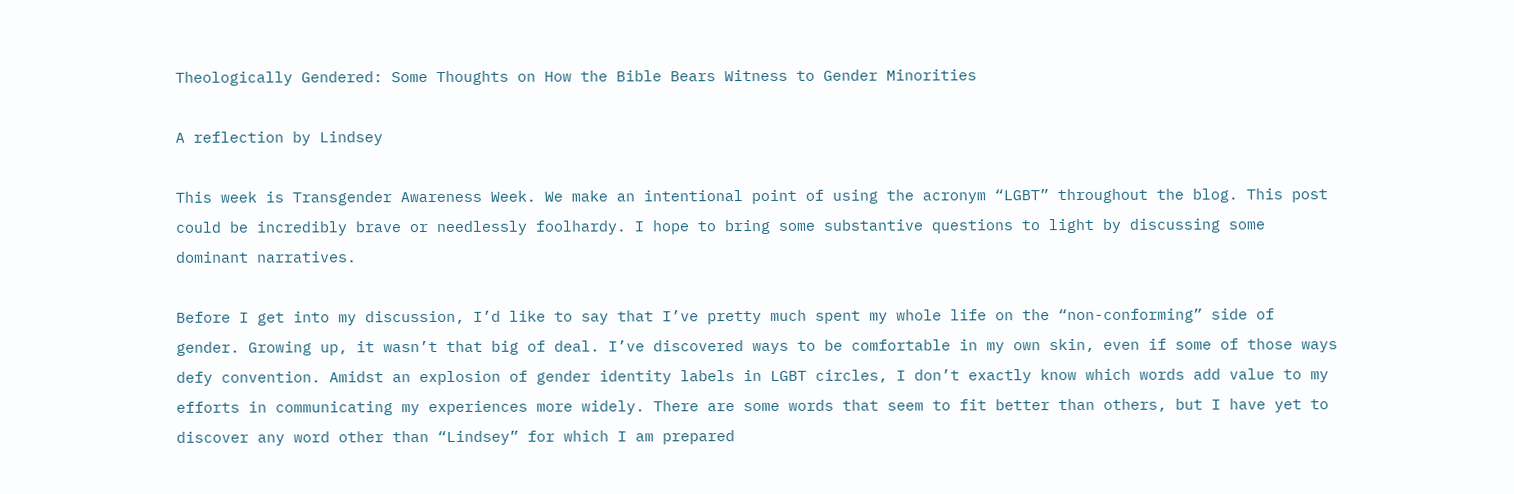Theologically Gendered: Some Thoughts on How the Bible Bears Witness to Gender Minorities

A reflection by Lindsey

This week is Transgender Awareness Week. We make an intentional point of using the acronym “LGBT” throughout the blog. This post could be incredibly brave or needlessly foolhardy. I hope to bring some substantive questions to light by discussing some dominant narratives.

Before I get into my discussion, I’d like to say that I’ve pretty much spent my whole life on the “non-conforming” side of gender. Growing up, it wasn’t that big of deal. I’ve discovered ways to be comfortable in my own skin, even if some of those ways defy convention. Amidst an explosion of gender identity labels in LGBT circles, I don’t exactly know which words add value to my efforts in communicating my experiences more widely. There are some words that seem to fit better than others, but I have yet to discover any word other than “Lindsey” for which I am prepared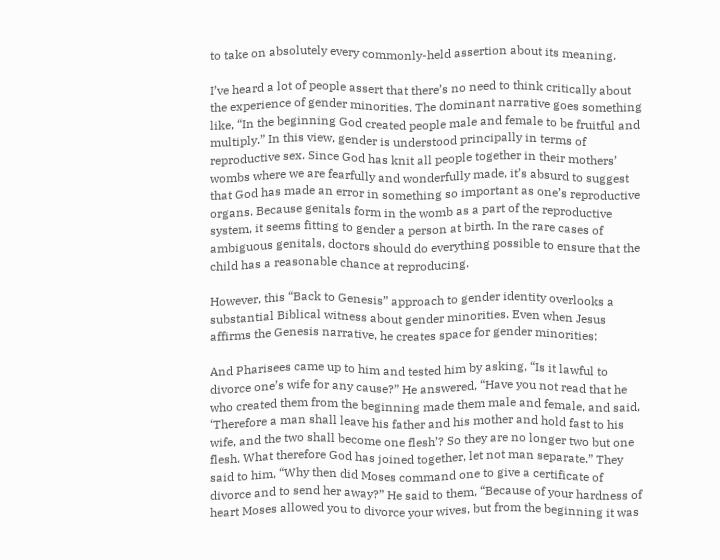to take on absolutely every commonly-held assertion about its meaning.

I’ve heard a lot of people assert that there’s no need to think critically about the experience of gender minorities. The dominant narrative goes something like, “In the beginning God created people male and female to be fruitful and multiply.” In this view, gender is understood principally in terms of reproductive sex. Since God has knit all people together in their mothers’ wombs where we are fearfully and wonderfully made, it’s absurd to suggest that God has made an error in something so important as one’s reproductive organs. Because genitals form in the womb as a part of the reproductive system, it seems fitting to gender a person at birth. In the rare cases of ambiguous genitals, doctors should do everything possible to ensure that the child has a reasonable chance at reproducing.

However, this “Back to Genesis” approach to gender identity overlooks a substantial Biblical witness about gender minorities. Even when Jesus affirms the Genesis narrative, he creates space for gender minorities:

And Pharisees came up to him and tested him by asking, “Is it lawful to divorce one’s wife for any cause?” He answered, “Have you not read that he who created them from the beginning made them male and female, and said, ‘Therefore a man shall leave his father and his mother and hold fast to his wife, and the two shall become one flesh’? So they are no longer two but one flesh. What therefore God has joined together, let not man separate.” They said to him, “Why then did Moses command one to give a certificate of divorce and to send her away?” He said to them, “Because of your hardness of heart Moses allowed you to divorce your wives, but from the beginning it was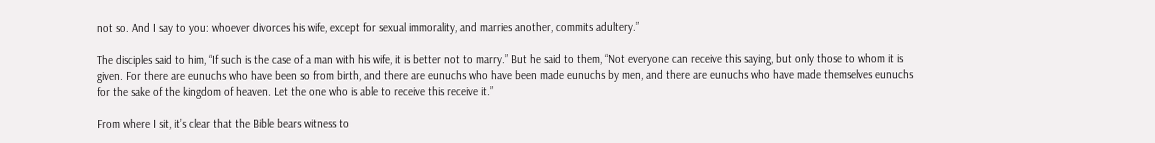not so. And I say to you: whoever divorces his wife, except for sexual immorality, and marries another, commits adultery.”

The disciples said to him, “If such is the case of a man with his wife, it is better not to marry.” But he said to them, “Not everyone can receive this saying, but only those to whom it is given. For there are eunuchs who have been so from birth, and there are eunuchs who have been made eunuchs by men, and there are eunuchs who have made themselves eunuchs for the sake of the kingdom of heaven. Let the one who is able to receive this receive it.”

From where I sit, it’s clear that the Bible bears witness to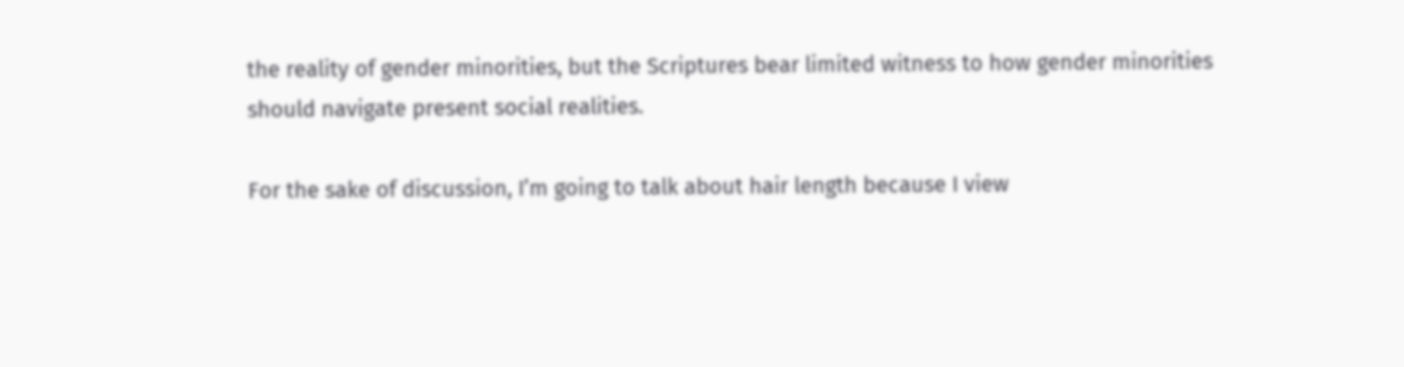the reality of gender minorities, but the Scriptures bear limited witness to how gender minorities should navigate present social realities.

For the sake of discussion, I’m going to talk about hair length because I view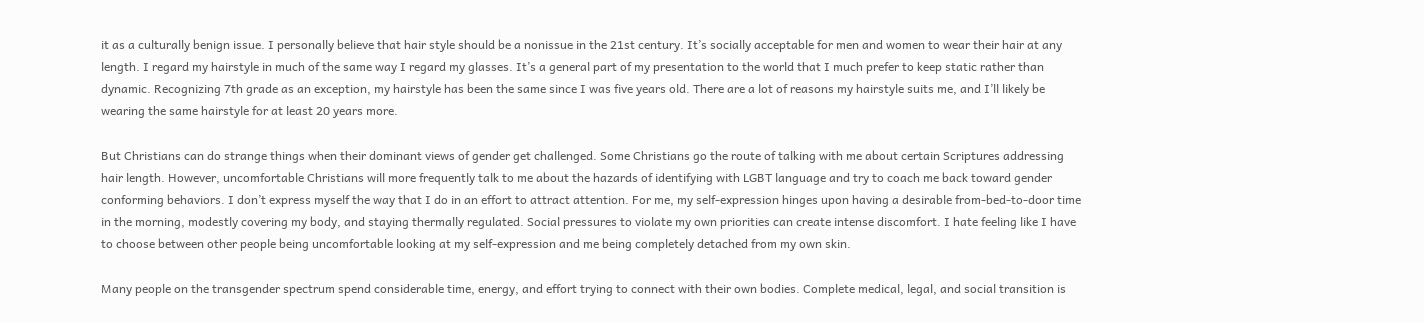it as a culturally benign issue. I personally believe that hair style should be a nonissue in the 21st century. It’s socially acceptable for men and women to wear their hair at any length. I regard my hairstyle in much of the same way I regard my glasses. It’s a general part of my presentation to the world that I much prefer to keep static rather than dynamic. Recognizing 7th grade as an exception, my hairstyle has been the same since I was five years old. There are a lot of reasons my hairstyle suits me, and I’ll likely be wearing the same hairstyle for at least 20 years more.

But Christians can do strange things when their dominant views of gender get challenged. Some Christians go the route of talking with me about certain Scriptures addressing hair length. However, uncomfortable Christians will more frequently talk to me about the hazards of identifying with LGBT language and try to coach me back toward gender conforming behaviors. I don’t express myself the way that I do in an effort to attract attention. For me, my self-expression hinges upon having a desirable from-bed-to-door time in the morning, modestly covering my body, and staying thermally regulated. Social pressures to violate my own priorities can create intense discomfort. I hate feeling like I have to choose between other people being uncomfortable looking at my self-expression and me being completely detached from my own skin.

Many people on the transgender spectrum spend considerable time, energy, and effort trying to connect with their own bodies. Complete medical, legal, and social transition is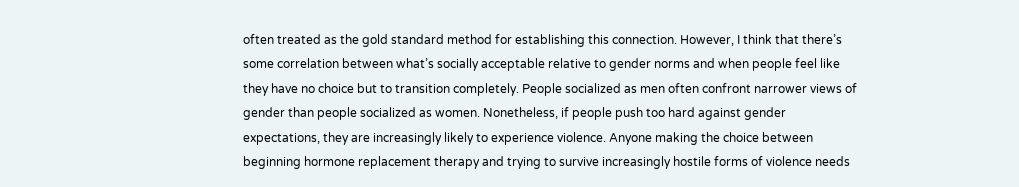often treated as the gold standard method for establishing this connection. However, I think that there’s some correlation between what’s socially acceptable relative to gender norms and when people feel like they have no choice but to transition completely. People socialized as men often confront narrower views of gender than people socialized as women. Nonetheless, if people push too hard against gender expectations, they are increasingly likely to experience violence. Anyone making the choice between beginning hormone replacement therapy and trying to survive increasingly hostile forms of violence needs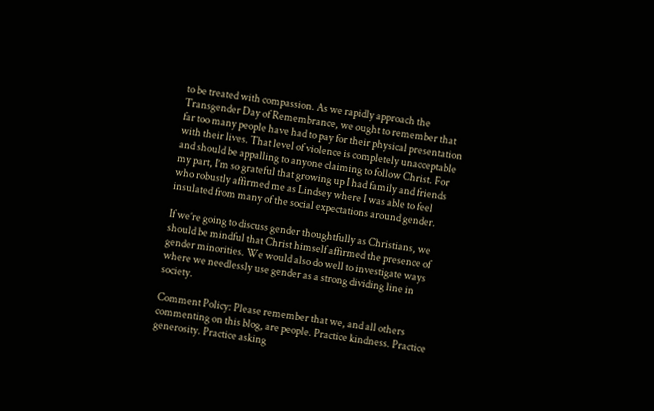to be treated with compassion. As we rapidly approach the Transgender Day of Remembrance, we ought to remember that far too many people have had to pay for their physical presentation with their lives. That level of violence is completely unacceptable and should be appalling to anyone claiming to follow Christ. For my part, I’m so grateful that growing up I had family and friends who robustly affirmed me as Lindsey where I was able to feel insulated from many of the social expectations around gender.

If we’re going to discuss gender thoughtfully as Christians, we should be mindful that Christ himself affirmed the presence of gender minorities. We would also do well to investigate ways where we needlessly use gender as a strong dividing line in society.

Comment Policy: Please remember that we, and all others commenting on this blog, are people. Practice kindness. Practice generosity. Practice asking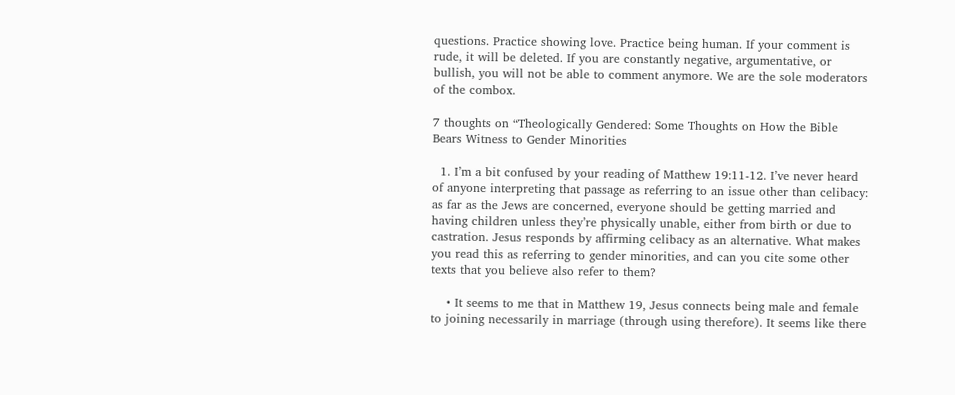questions. Practice showing love. Practice being human. If your comment is rude, it will be deleted. If you are constantly negative, argumentative, or bullish, you will not be able to comment anymore. We are the sole moderators of the combox.

7 thoughts on “Theologically Gendered: Some Thoughts on How the Bible Bears Witness to Gender Minorities

  1. I’m a bit confused by your reading of Matthew 19:11-12. I’ve never heard of anyone interpreting that passage as referring to an issue other than celibacy: as far as the Jews are concerned, everyone should be getting married and having children unless they’re physically unable, either from birth or due to castration. Jesus responds by affirming celibacy as an alternative. What makes you read this as referring to gender minorities, and can you cite some other texts that you believe also refer to them?

    • It seems to me that in Matthew 19, Jesus connects being male and female to joining necessarily in marriage (through using therefore). It seems like there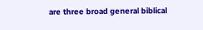are three broad general biblical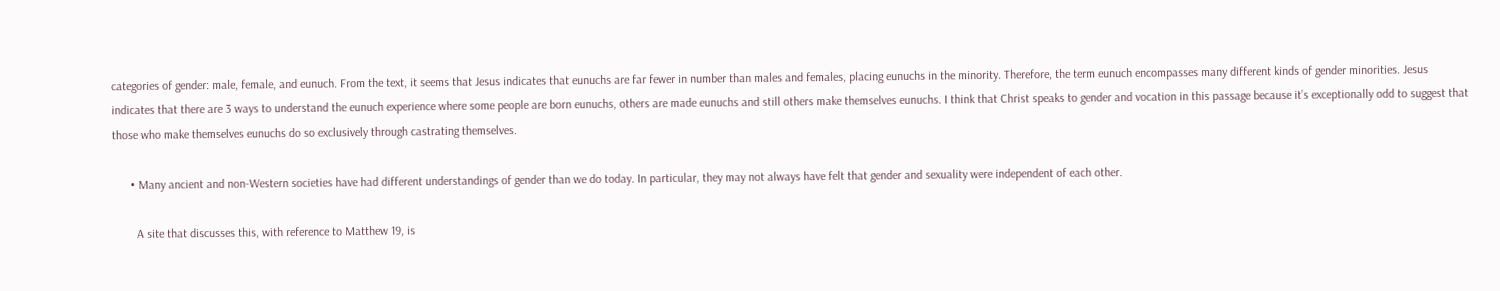categories of gender: male, female, and eunuch. From the text, it seems that Jesus indicates that eunuchs are far fewer in number than males and females, placing eunuchs in the minority. Therefore, the term eunuch encompasses many different kinds of gender minorities. Jesus indicates that there are 3 ways to understand the eunuch experience where some people are born eunuchs, others are made eunuchs and still others make themselves eunuchs. I think that Christ speaks to gender and vocation in this passage because it’s exceptionally odd to suggest that those who make themselves eunuchs do so exclusively through castrating themselves.

      • Many ancient and non-Western societies have had different understandings of gender than we do today. In particular, they may not always have felt that gender and sexuality were independent of each other.

        A site that discusses this, with reference to Matthew 19, is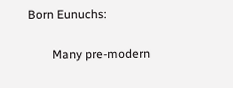Born Eunuchs:

        Many pre-modern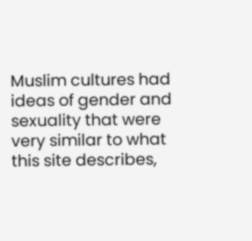Muslim cultures had ideas of gender and sexuality that were very similar to what this site describes,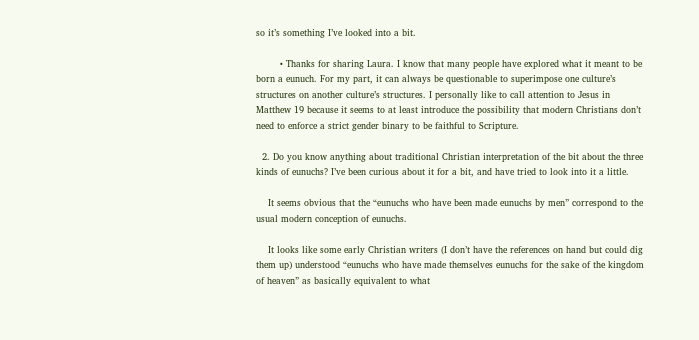so it’s something I’ve looked into a bit.

        • Thanks for sharing Laura. I know that many people have explored what it meant to be born a eunuch. For my part, it can always be questionable to superimpose one culture’s structures on another culture’s structures. I personally like to call attention to Jesus in Matthew 19 because it seems to at least introduce the possibility that modern Christians don’t need to enforce a strict gender binary to be faithful to Scripture.

  2. Do you know anything about traditional Christian interpretation of the bit about the three kinds of eunuchs? I’ve been curious about it for a bit, and have tried to look into it a little.

    It seems obvious that the “eunuchs who have been made eunuchs by men” correspond to the usual modern conception of eunuchs.

    It looks like some early Christian writers (I don’t have the references on hand but could dig them up) understood “eunuchs who have made themselves eunuchs for the sake of the kingdom of heaven” as basically equivalent to what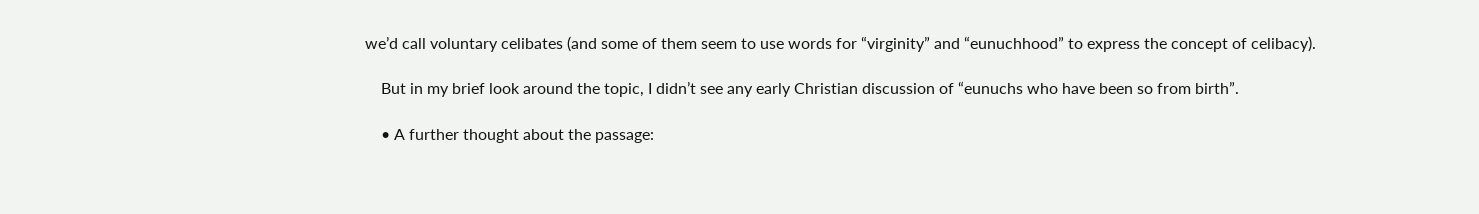we’d call voluntary celibates (and some of them seem to use words for “virginity” and “eunuchhood” to express the concept of celibacy).

    But in my brief look around the topic, I didn’t see any early Christian discussion of “eunuchs who have been so from birth”.

    • A further thought about the passage: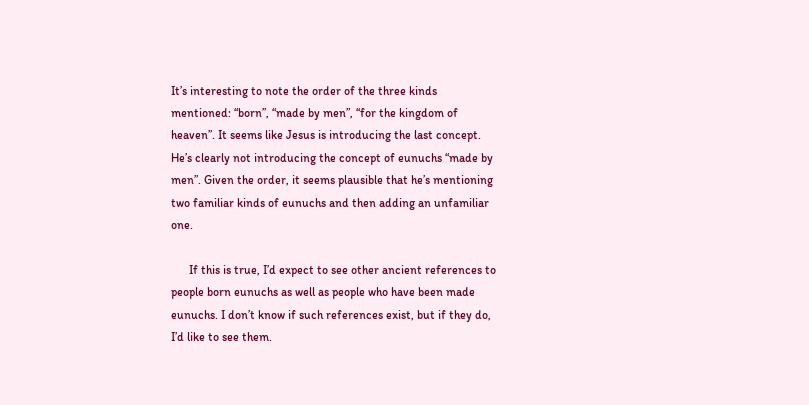It’s interesting to note the order of the three kinds mentioned: “born”, “made by men”, “for the kingdom of heaven”. It seems like Jesus is introducing the last concept. He’s clearly not introducing the concept of eunuchs “made by men”. Given the order, it seems plausible that he’s mentioning two familiar kinds of eunuchs and then adding an unfamiliar one.

      If this is true, I’d expect to see other ancient references to people born eunuchs as well as people who have been made eunuchs. I don’t know if such references exist, but if they do, I’d like to see them.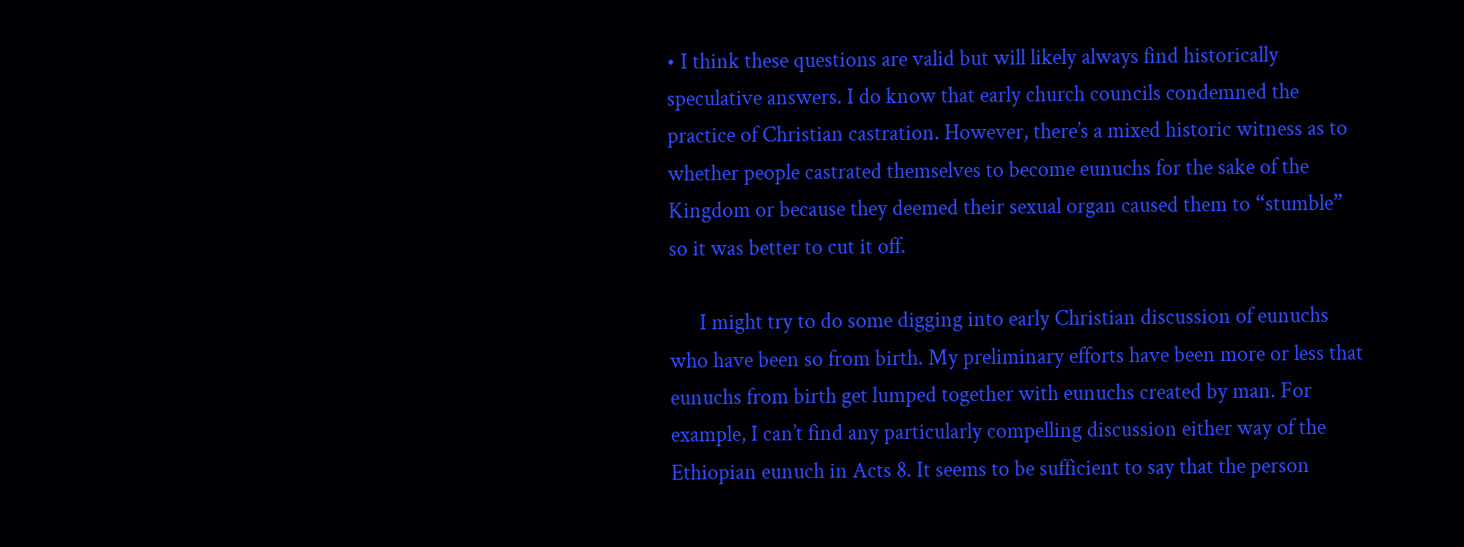• I think these questions are valid but will likely always find historically speculative answers. I do know that early church councils condemned the practice of Christian castration. However, there’s a mixed historic witness as to whether people castrated themselves to become eunuchs for the sake of the Kingdom or because they deemed their sexual organ caused them to “stumble” so it was better to cut it off.

      I might try to do some digging into early Christian discussion of eunuchs who have been so from birth. My preliminary efforts have been more or less that eunuchs from birth get lumped together with eunuchs created by man. For example, I can’t find any particularly compelling discussion either way of the Ethiopian eunuch in Acts 8. It seems to be sufficient to say that the person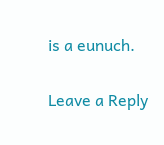is a eunuch.

Leave a Reply